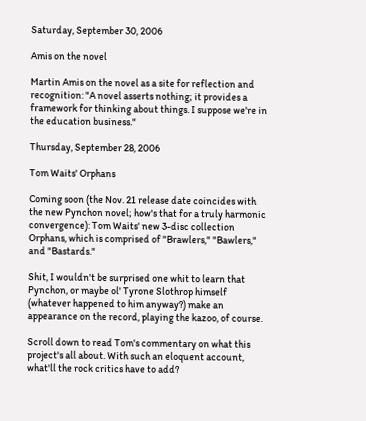Saturday, September 30, 2006

Amis on the novel

Martin Amis on the novel as a site for reflection and recognition: "A novel asserts nothing; it provides a framework for thinking about things. I suppose we're in the education business."

Thursday, September 28, 2006

Tom Waits' Orphans

Coming soon (the Nov. 21 release date coincides with the new Pynchon novel; how's that for a truly harmonic convergence): Tom Waits' new 3-disc collection Orphans, which is comprised of "Brawlers," "Bawlers," and "Bastards."

Shit, I wouldn't be surprised one whit to learn that Pynchon, or maybe ol' Tyrone Slothrop himself (whatever happened to him anyway?) make an appearance on the record, playing the kazoo, of course.

Scroll down to read Tom's commentary on what this project's all about. With such an eloquent account, what'll the rock critics have to add?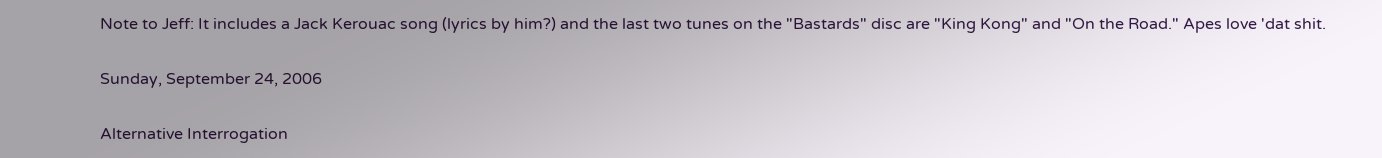Note to Jeff: It includes a Jack Kerouac song (lyrics by him?) and the last two tunes on the "Bastards" disc are "King Kong" and "On the Road." Apes love 'dat shit.

Sunday, September 24, 2006

Alternative Interrogation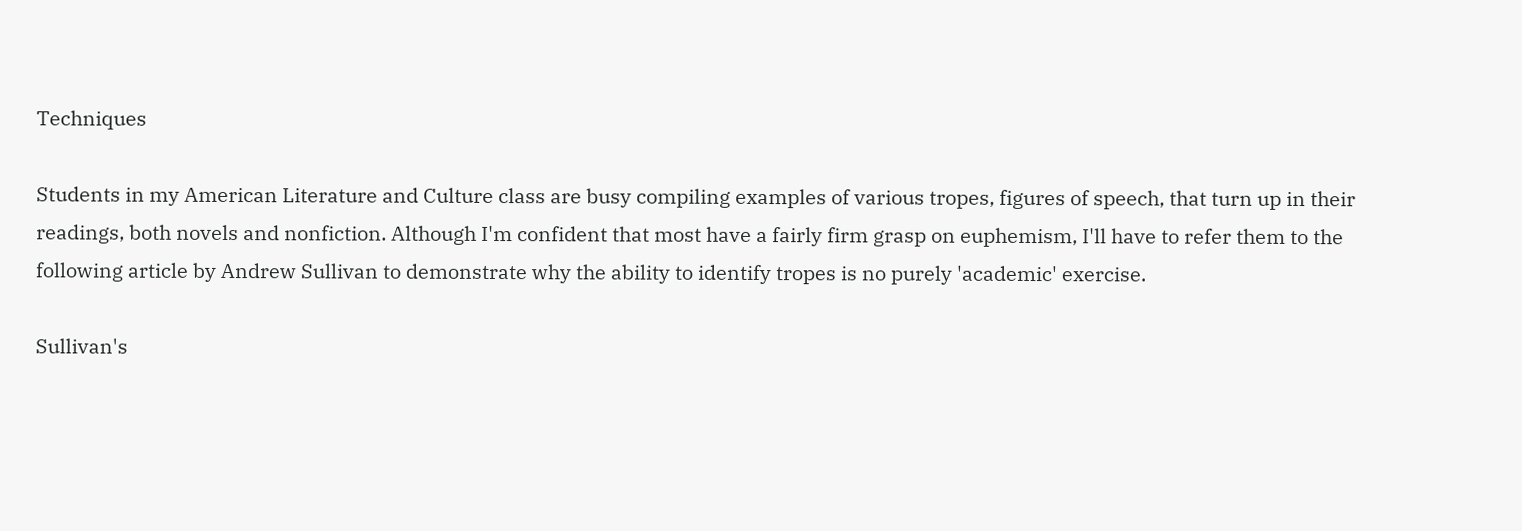Techniques

Students in my American Literature and Culture class are busy compiling examples of various tropes, figures of speech, that turn up in their readings, both novels and nonfiction. Although I'm confident that most have a fairly firm grasp on euphemism, I'll have to refer them to the following article by Andrew Sullivan to demonstrate why the ability to identify tropes is no purely 'academic' exercise.

Sullivan's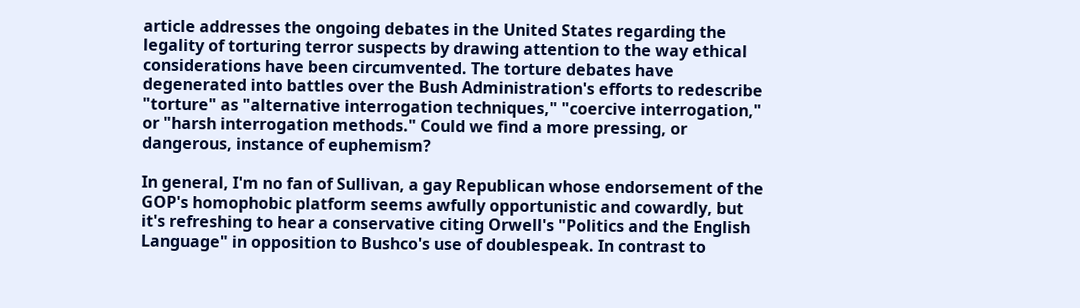article addresses the ongoing debates in the United States regarding the legality of torturing terror suspects by drawing attention to the way ethical considerations have been circumvented. The torture debates have degenerated into battles over the Bush Administration's efforts to redescribe "torture" as "alternative interrogation techniques," "coercive interrogation," or "harsh interrogation methods." Could we find a more pressing, or dangerous, instance of euphemism?

In general, I'm no fan of Sullivan, a gay Republican whose endorsement of the GOP's homophobic platform seems awfully opportunistic and cowardly, but it's refreshing to hear a conservative citing Orwell's "Politics and the English Language" in opposition to Bushco's use of doublespeak. In contrast to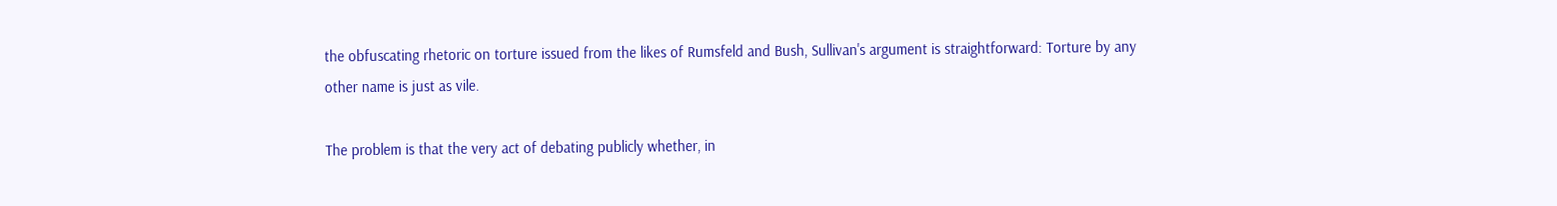the obfuscating rhetoric on torture issued from the likes of Rumsfeld and Bush, Sullivan's argument is straightforward: Torture by any other name is just as vile.

The problem is that the very act of debating publicly whether, in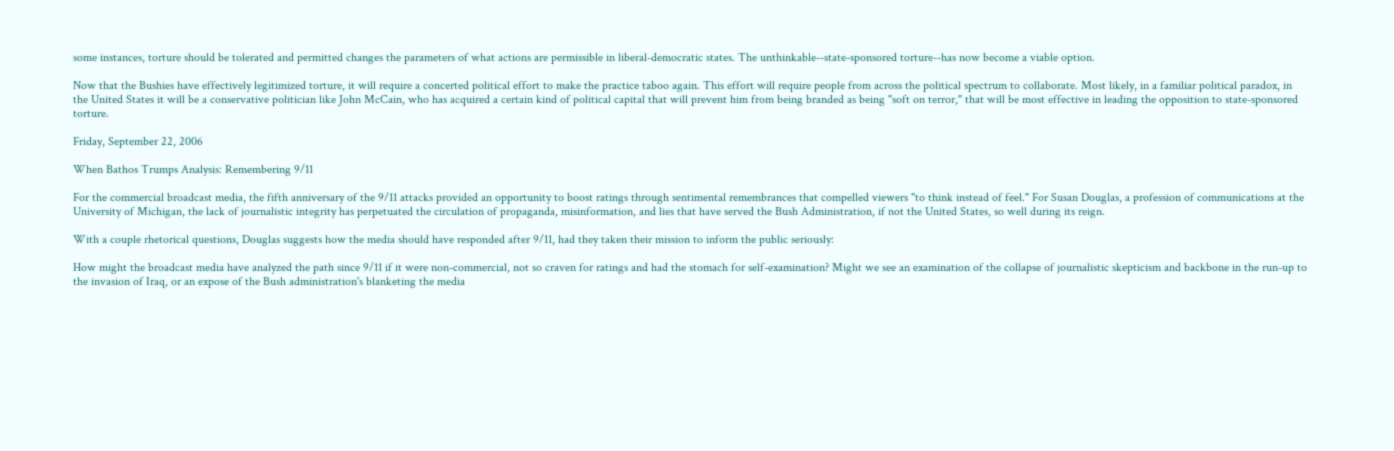some instances, torture should be tolerated and permitted changes the parameters of what actions are permissible in liberal-democratic states. The unthinkable--state-sponsored torture--has now become a viable option.

Now that the Bushies have effectively legitimized torture, it will require a concerted political effort to make the practice taboo again. This effort will require people from across the political spectrum to collaborate. Most likely, in a familiar political paradox, in the United States it will be a conservative politician like John McCain, who has acquired a certain kind of political capital that will prevent him from being branded as being "soft on terror," that will be most effective in leading the opposition to state-sponsored torture.

Friday, September 22, 2006

When Bathos Trumps Analysis: Remembering 9/11

For the commercial broadcast media, the fifth anniversary of the 9/11 attacks provided an opportunity to boost ratings through sentimental remembrances that compelled viewers "to think instead of feel." For Susan Douglas, a profession of communications at the University of Michigan, the lack of journalistic integrity has perpetuated the circulation of propaganda, misinformation, and lies that have served the Bush Administration, if not the United States, so well during its reign.

With a couple rhetorical questions, Douglas suggests how the media should have responded after 9/11, had they taken their mission to inform the public seriously:

How might the broadcast media have analyzed the path since 9/11 if it were non-commercial, not so craven for ratings and had the stomach for self-examination? Might we see an examination of the collapse of journalistic skepticism and backbone in the run-up to the invasion of Iraq, or an expose of the Bush administration's blanketing the media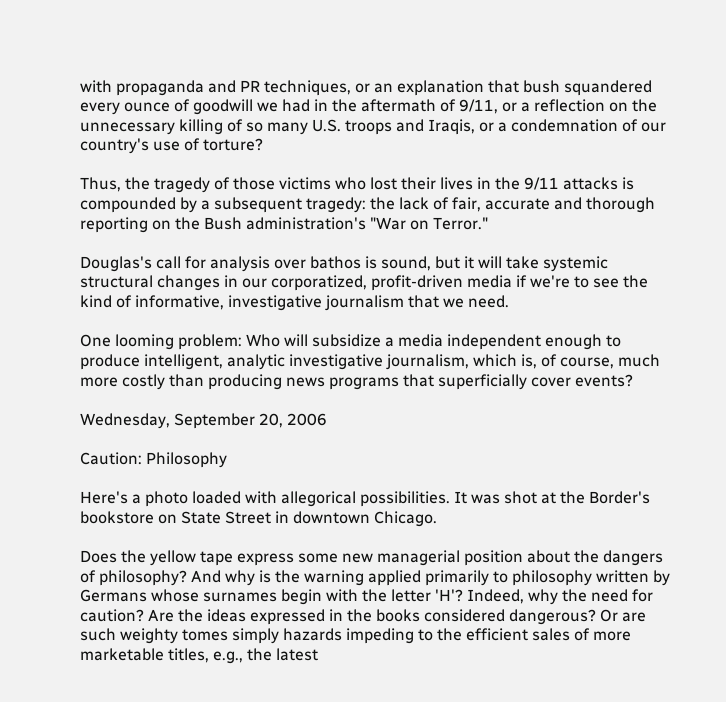with propaganda and PR techniques, or an explanation that bush squandered every ounce of goodwill we had in the aftermath of 9/11, or a reflection on the unnecessary killing of so many U.S. troops and Iraqis, or a condemnation of our country's use of torture?

Thus, the tragedy of those victims who lost their lives in the 9/11 attacks is compounded by a subsequent tragedy: the lack of fair, accurate and thorough reporting on the Bush administration's "War on Terror."

Douglas's call for analysis over bathos is sound, but it will take systemic structural changes in our corporatized, profit-driven media if we're to see the kind of informative, investigative journalism that we need.

One looming problem: Who will subsidize a media independent enough to produce intelligent, analytic investigative journalism, which is, of course, much more costly than producing news programs that superficially cover events?

Wednesday, September 20, 2006

Caution: Philosophy

Here's a photo loaded with allegorical possibilities. It was shot at the Border's bookstore on State Street in downtown Chicago.

Does the yellow tape express some new managerial position about the dangers of philosophy? And why is the warning applied primarily to philosophy written by Germans whose surnames begin with the letter 'H'? Indeed, why the need for caution? Are the ideas expressed in the books considered dangerous? Or are such weighty tomes simply hazards impeding to the efficient sales of more marketable titles, e.g., the latest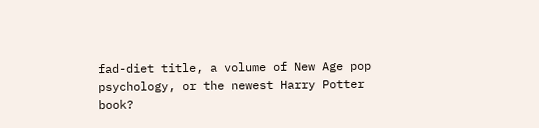fad-diet title, a volume of New Age pop psychology, or the newest Harry Potter book?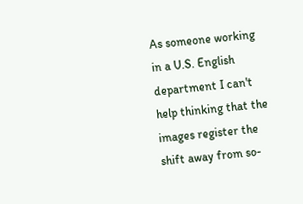As someone working in a U.S. English department I can't help thinking that the images register the shift away from so-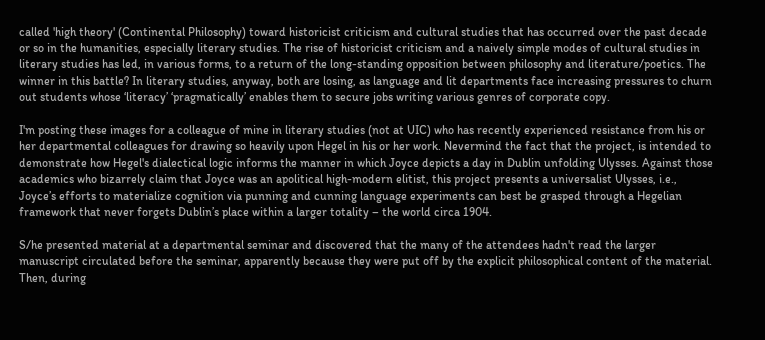called 'high theory' (Continental Philosophy) toward historicist criticism and cultural studies that has occurred over the past decade or so in the humanities, especially literary studies. The rise of historicist criticism and a naively simple modes of cultural studies in literary studies has led, in various forms, to a return of the long-standing opposition between philosophy and literature/poetics. The winner in this battle? In literary studies, anyway, both are losing, as language and lit departments face increasing pressures to churn out students whose ‘literacy’ ‘pragmatically’ enables them to secure jobs writing various genres of corporate copy.

I'm posting these images for a colleague of mine in literary studies (not at UIC) who has recently experienced resistance from his or her departmental colleagues for drawing so heavily upon Hegel in his or her work. Nevermind the fact that the project, is intended to demonstrate how Hegel's dialectical logic informs the manner in which Joyce depicts a day in Dublin unfolding Ulysses. Against those academics who bizarrely claim that Joyce was an apolitical high-modern elitist, this project presents a universalist Ulysses, i.e., Joyce’s efforts to materialize cognition via punning and cunning language experiments can best be grasped through a Hegelian framework that never forgets Dublin’s place within a larger totality – the world circa 1904.

S/he presented material at a departmental seminar and discovered that the many of the attendees hadn't read the larger manuscript circulated before the seminar, apparently because they were put off by the explicit philosophical content of the material. Then, during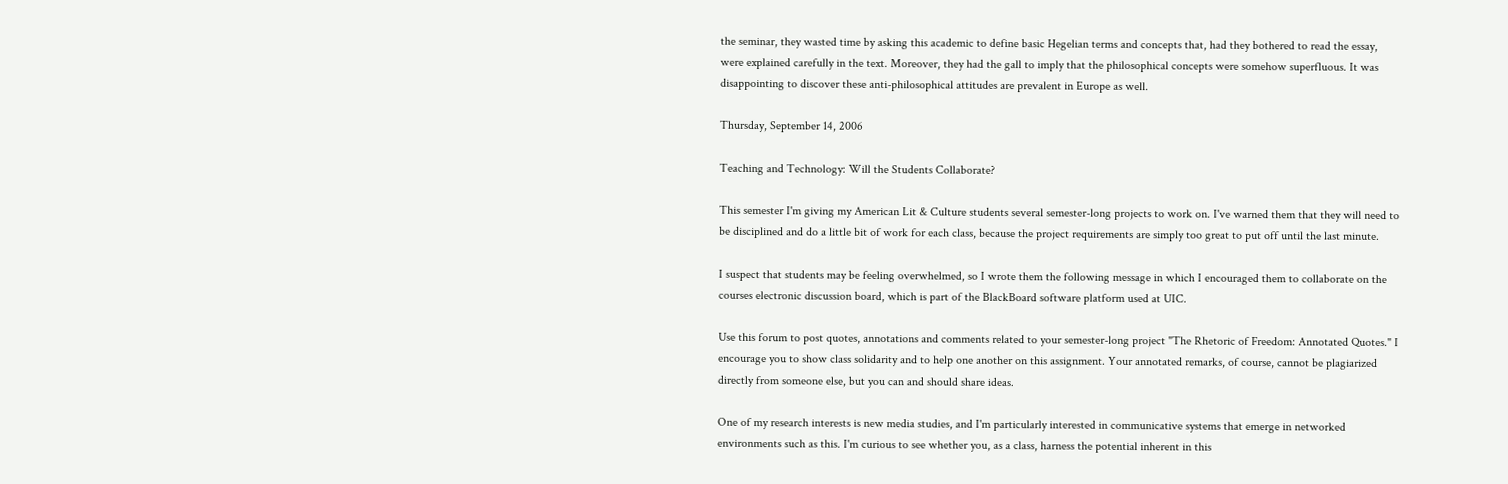the seminar, they wasted time by asking this academic to define basic Hegelian terms and concepts that, had they bothered to read the essay, were explained carefully in the text. Moreover, they had the gall to imply that the philosophical concepts were somehow superfluous. It was disappointing to discover these anti-philosophical attitudes are prevalent in Europe as well.

Thursday, September 14, 2006

Teaching and Technology: Will the Students Collaborate?

This semester I'm giving my American Lit & Culture students several semester-long projects to work on. I've warned them that they will need to be disciplined and do a little bit of work for each class, because the project requirements are simply too great to put off until the last minute.

I suspect that students may be feeling overwhelmed, so I wrote them the following message in which I encouraged them to collaborate on the courses electronic discussion board, which is part of the BlackBoard software platform used at UIC.

Use this forum to post quotes, annotations and comments related to your semester-long project "The Rhetoric of Freedom: Annotated Quotes." I encourage you to show class solidarity and to help one another on this assignment. Your annotated remarks, of course, cannot be plagiarized directly from someone else, but you can and should share ideas.

One of my research interests is new media studies, and I'm particularly interested in communicative systems that emerge in networked environments such as this. I'm curious to see whether you, as a class, harness the potential inherent in this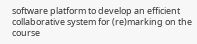software platform to develop an efficient collaborative system for (re)marking on the course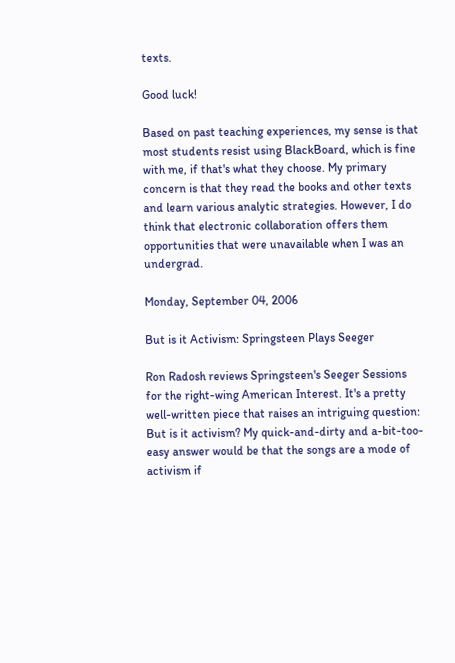texts.

Good luck!

Based on past teaching experiences, my sense is that most students resist using BlackBoard, which is fine with me, if that's what they choose. My primary concern is that they read the books and other texts and learn various analytic strategies. However, I do think that electronic collaboration offers them opportunities that were unavailable when I was an undergrad.

Monday, September 04, 2006

But is it Activism: Springsteen Plays Seeger

Ron Radosh reviews Springsteen's Seeger Sessions for the right-wing American Interest. It's a pretty well-written piece that raises an intriguing question: But is it activism? My quick-and-dirty and a-bit-too-easy answer would be that the songs are a mode of activism if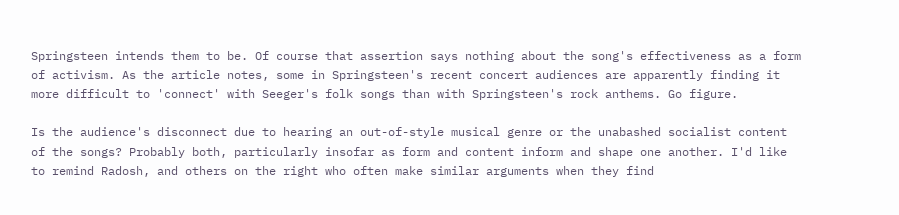Springsteen intends them to be. Of course that assertion says nothing about the song's effectiveness as a form of activism. As the article notes, some in Springsteen's recent concert audiences are apparently finding it more difficult to 'connect' with Seeger's folk songs than with Springsteen's rock anthems. Go figure.

Is the audience's disconnect due to hearing an out-of-style musical genre or the unabashed socialist content of the songs? Probably both, particularly insofar as form and content inform and shape one another. I'd like to remind Radosh, and others on the right who often make similar arguments when they find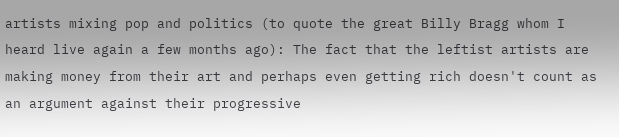artists mixing pop and politics (to quote the great Billy Bragg whom I heard live again a few months ago): The fact that the leftist artists are making money from their art and perhaps even getting rich doesn't count as an argument against their progressive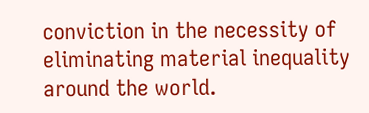conviction in the necessity of eliminating material inequality around the world.